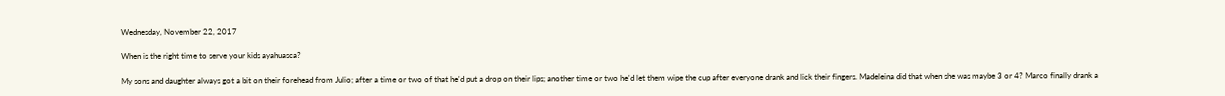Wednesday, November 22, 2017

When is the right time to serve your kids ayahuasca?

My sons and daughter always got a bit on their forehead from Julio; after a time or two of that he'd put a drop on their lips; another time or two he'd let them wipe the cup after everyone drank and lick their fingers. Madeleina did that when she was maybe 3 or 4? Marco finally drank a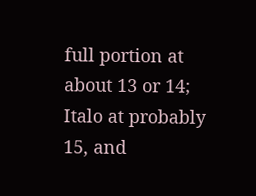full portion at about 13 or 14; Italo at probably 15, and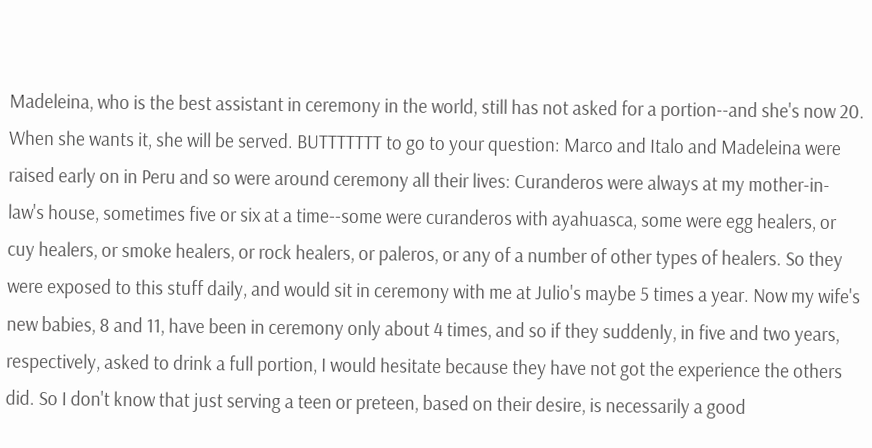Madeleina, who is the best assistant in ceremony in the world, still has not asked for a portion--and she's now 20. When she wants it, she will be served. BUTTTTTTT to go to your question: Marco and Italo and Madeleina were raised early on in Peru and so were around ceremony all their lives: Curanderos were always at my mother-in-law's house, sometimes five or six at a time--some were curanderos with ayahuasca, some were egg healers, or cuy healers, or smoke healers, or rock healers, or paleros, or any of a number of other types of healers. So they were exposed to this stuff daily, and would sit in ceremony with me at Julio's maybe 5 times a year. Now my wife's new babies, 8 and 11, have been in ceremony only about 4 times, and so if they suddenly, in five and two years, respectively, asked to drink a full portion, I would hesitate because they have not got the experience the others did. So I don't know that just serving a teen or preteen, based on their desire, is necessarily a good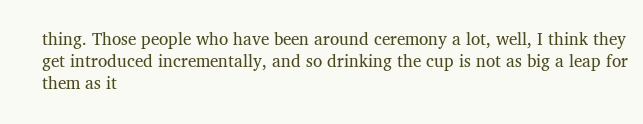thing. Those people who have been around ceremony a lot, well, I think they get introduced incrementally, and so drinking the cup is not as big a leap for them as it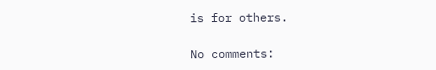is for others.

No comments: